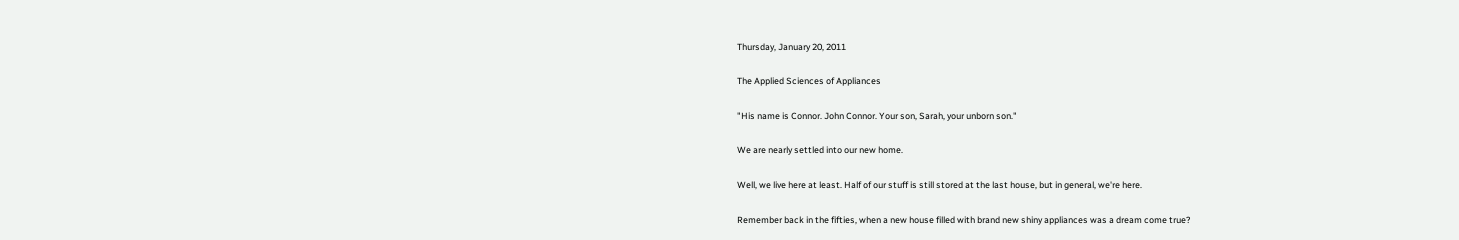Thursday, January 20, 2011

The Applied Sciences of Appliances

"His name is Connor. John Connor. Your son, Sarah, your unborn son."

We are nearly settled into our new home.

Well, we live here at least. Half of our stuff is still stored at the last house, but in general, we're here.

Remember back in the fifties, when a new house filled with brand new shiny appliances was a dream come true?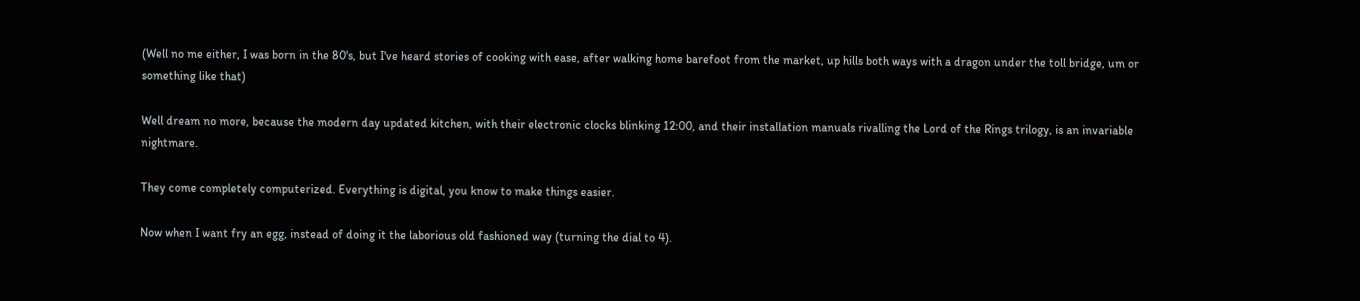(Well no me either, I was born in the 80's, but I've heard stories of cooking with ease, after walking home barefoot from the market, up hills both ways with a dragon under the toll bridge, um or something like that)

Well dream no more, because the modern day updated kitchen, with their electronic clocks blinking 12:00, and their installation manuals rivalling the Lord of the Rings trilogy, is an invariable nightmare.

They come completely computerized. Everything is digital, you know to make things easier.

Now when I want fry an egg, instead of doing it the laborious old fashioned way (turning the dial to 4).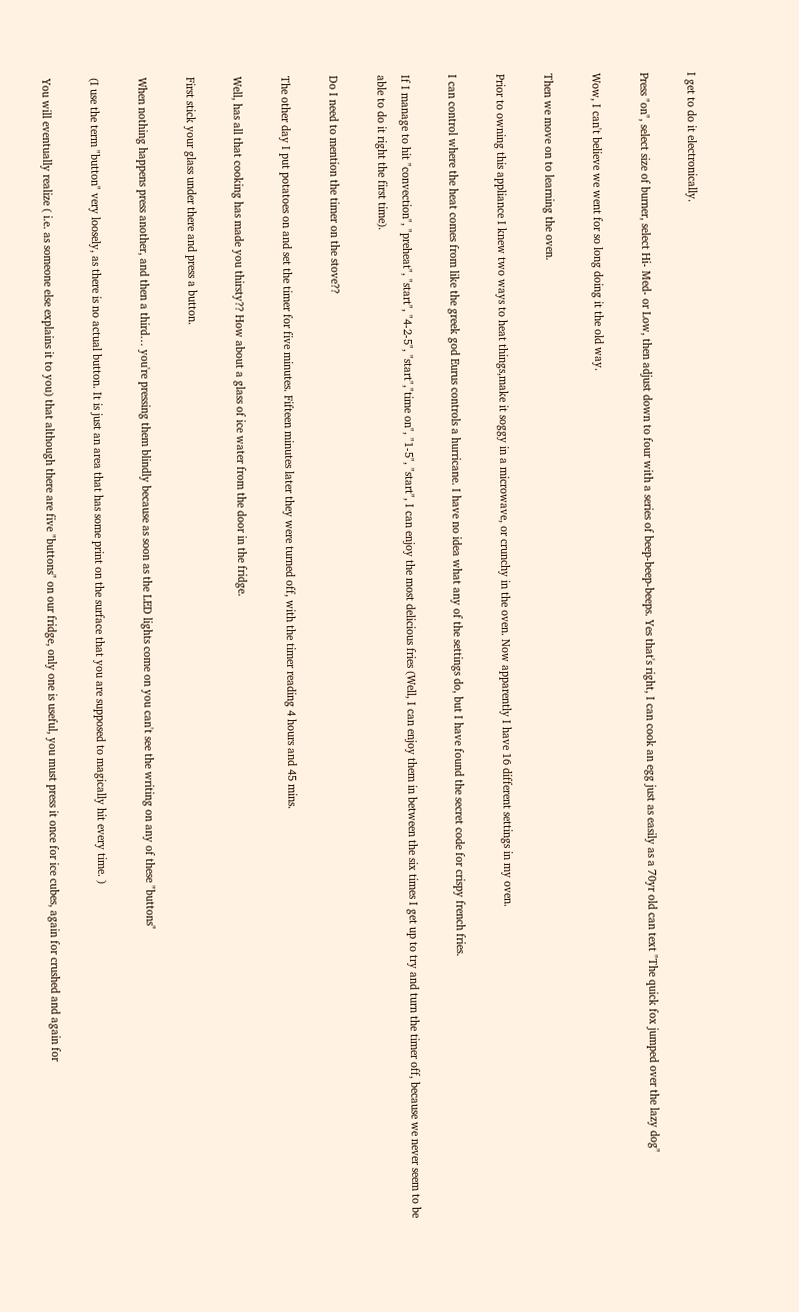I get to do it electronically.

Press "on", select size of burner, select Hi- Med- or Low, then adjust down to four with a series of beep-beep-beeps. Yes that's right, I can cook an egg just as easily as a 70yr old can text "The quick fox jumped over the lazy dog"

Wow, I can't believe we went for so long doing it the old way.

Then we move on to learning the oven.

Prior to owning this appliance I knew two ways to heat things,make it soggy in a microwave, or crunchy in the oven. Now apparently I have 16 different settings in my oven.

I can control where the heat comes from like the greek god Eurus controls a hurricane. I have no idea what any of the settings do, but I have found the secret code for crispy french fries.

If I manage to hit "convection", "preheat", "start", "4-2-5", "start","time on", "1-5", "start", I can enjoy the most delicious fries (Well, I can enjoy them in between the six times I get up to try and turn the timer off, because we never seem to be able to do it right the first time).

Do I need to mention the timer on the stove??

The other day I put potatoes on and set the timer for five minutes. Fifteen minutes later they were turned off, with the timer reading 4 hours and 45 mins.

Well, has all that cooking has made you thirsty?? How about a glass of ice water from the door in the fridge.

First stick your glass under there and press a button.

When nothing happens press another, and then a third… you're pressing them blindly because as soon as the LED lights come on you can't see the writing on any of these "buttons"

(I use the term "button" very loosely, as there is no actual button. It is just an area that has some print on the surface that you are supposed to magically hit every time. )

You will eventually realize ( i.e. as someone else explains it to you) that although there are five "buttons" on our fridge, only one is useful, you must press it once for ice cubes, again for crushed and again for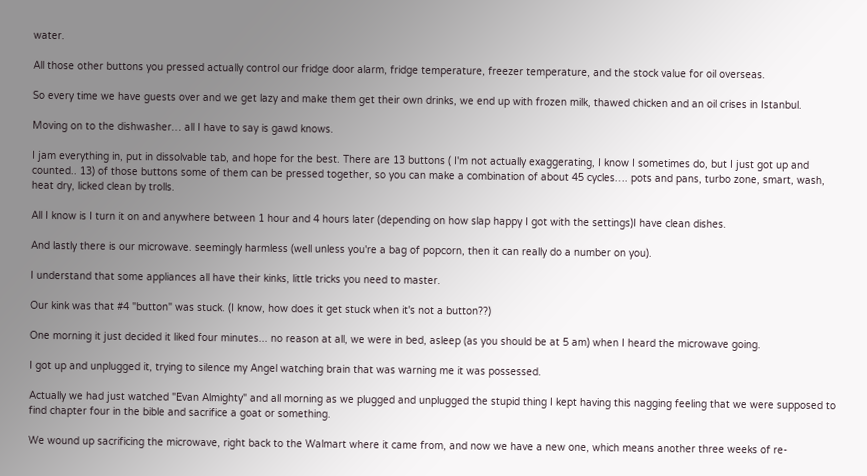water.

All those other buttons you pressed actually control our fridge door alarm, fridge temperature, freezer temperature, and the stock value for oil overseas.

So every time we have guests over and we get lazy and make them get their own drinks, we end up with frozen milk, thawed chicken and an oil crises in Istanbul.

Moving on to the dishwasher… all I have to say is gawd knows.

I jam everything in, put in dissolvable tab, and hope for the best. There are 13 buttons ( I'm not actually exaggerating, I know I sometimes do, but I just got up and counted.. 13) of those buttons some of them can be pressed together, so you can make a combination of about 45 cycles…. pots and pans, turbo zone, smart, wash, heat dry, licked clean by trolls.

All I know is I turn it on and anywhere between 1 hour and 4 hours later (depending on how slap happy I got with the settings)I have clean dishes.

And lastly there is our microwave. seemingly harmless (well unless you're a bag of popcorn, then it can really do a number on you).

I understand that some appliances all have their kinks, little tricks you need to master.

Our kink was that #4 "button" was stuck. (I know, how does it get stuck when it's not a button??)

One morning it just decided it liked four minutes... no reason at all, we were in bed, asleep (as you should be at 5 am) when I heard the microwave going.

I got up and unplugged it, trying to silence my Angel watching brain that was warning me it was possessed.

Actually we had just watched "Evan Almighty" and all morning as we plugged and unplugged the stupid thing I kept having this nagging feeling that we were supposed to find chapter four in the bible and sacrifice a goat or something.

We wound up sacrificing the microwave, right back to the Walmart where it came from, and now we have a new one, which means another three weeks of re-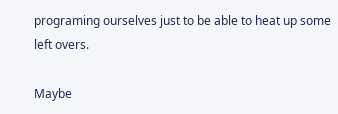programing ourselves just to be able to heat up some left overs.

Maybe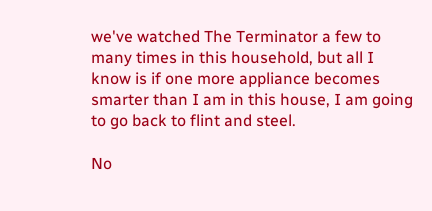we've watched The Terminator a few to many times in this household, but all I know is if one more appliance becomes smarter than I am in this house, I am going to go back to flint and steel.

No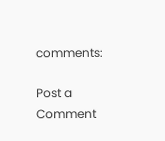comments:

Post a Comment